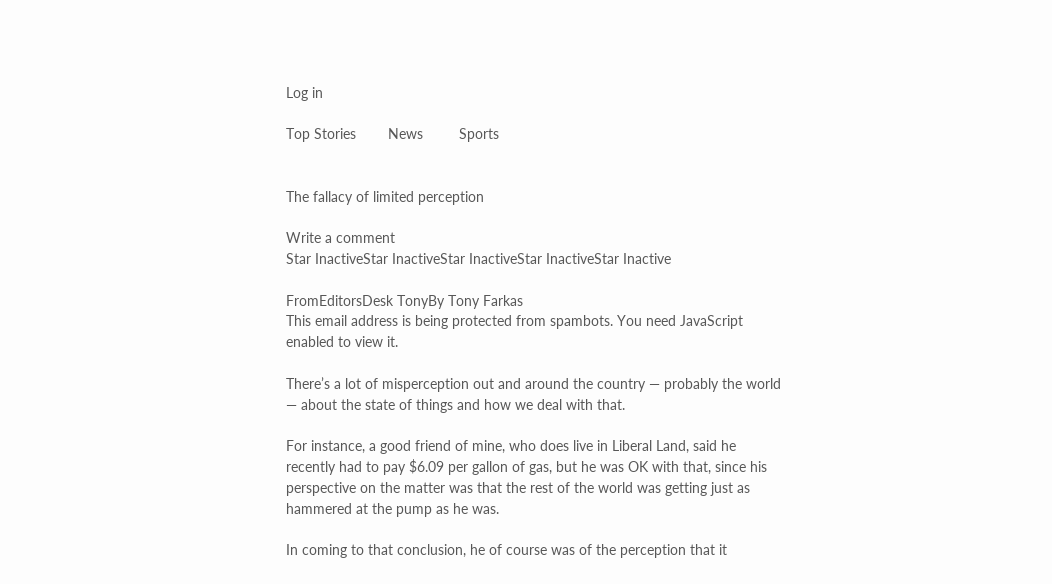Log in

Top Stories        News         Sports


The fallacy of limited perception

Write a comment
Star InactiveStar InactiveStar InactiveStar InactiveStar Inactive

FromEditorsDesk TonyBy Tony Farkas
This email address is being protected from spambots. You need JavaScript enabled to view it.

There’s a lot of misperception out and around the country — probably the world — about the state of things and how we deal with that.

For instance, a good friend of mine, who does live in Liberal Land, said he recently had to pay $6.09 per gallon of gas, but he was OK with that, since his perspective on the matter was that the rest of the world was getting just as hammered at the pump as he was.

In coming to that conclusion, he of course was of the perception that it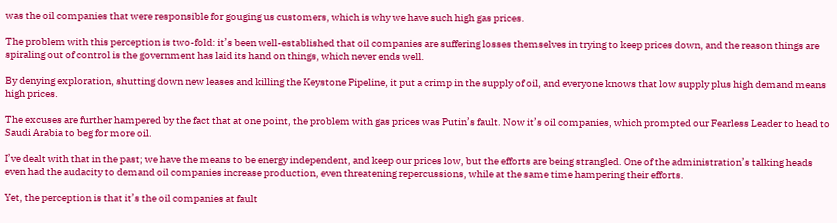was the oil companies that were responsible for gouging us customers, which is why we have such high gas prices.

The problem with this perception is two-fold: it’s been well-established that oil companies are suffering losses themselves in trying to keep prices down, and the reason things are spiraling out of control is the government has laid its hand on things, which never ends well.

By denying exploration, shutting down new leases and killing the Keystone Pipeline, it put a crimp in the supply of oil, and everyone knows that low supply plus high demand means high prices.

The excuses are further hampered by the fact that at one point, the problem with gas prices was Putin’s fault. Now it’s oil companies, which prompted our Fearless Leader to head to Saudi Arabia to beg for more oil.

I’ve dealt with that in the past; we have the means to be energy independent, and keep our prices low, but the efforts are being strangled. One of the administration’s talking heads even had the audacity to demand oil companies increase production, even threatening repercussions, while at the same time hampering their efforts.

Yet, the perception is that it’s the oil companies at fault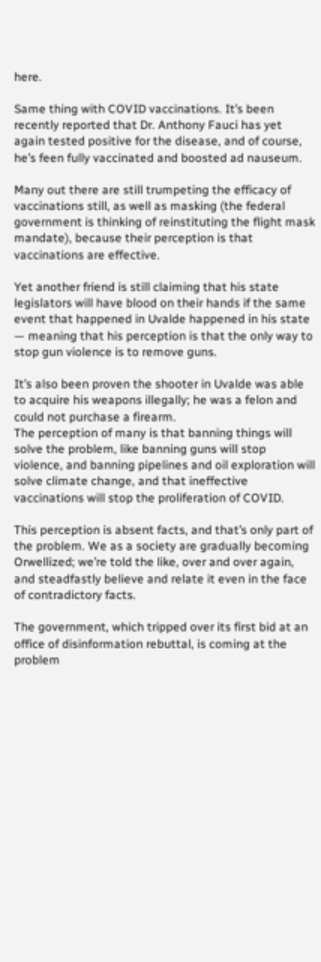here.

Same thing with COVID vaccinations. It’s been recently reported that Dr. Anthony Fauci has yet again tested positive for the disease, and of course, he’s feen fully vaccinated and boosted ad nauseum.

Many out there are still trumpeting the efficacy of vaccinations still, as well as masking (the federal government is thinking of reinstituting the flight mask mandate), because their perception is that vaccinations are effective.

Yet another friend is still claiming that his state legislators will have blood on their hands if the same event that happened in Uvalde happened in his state — meaning that his perception is that the only way to stop gun violence is to remove guns.

It’s also been proven the shooter in Uvalde was able to acquire his weapons illegally; he was a felon and could not purchase a firearm.
The perception of many is that banning things will solve the problem, like banning guns will stop violence, and banning pipelines and oil exploration will solve climate change, and that ineffective vaccinations will stop the proliferation of COVID.

This perception is absent facts, and that’s only part of the problem. We as a society are gradually becoming Orwellized; we’re told the like, over and over again, and steadfastly believe and relate it even in the face of contradictory facts.

The government, which tripped over its first bid at an office of disinformation rebuttal, is coming at the problem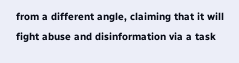from a different angle, claiming that it will fight abuse and disinformation via a task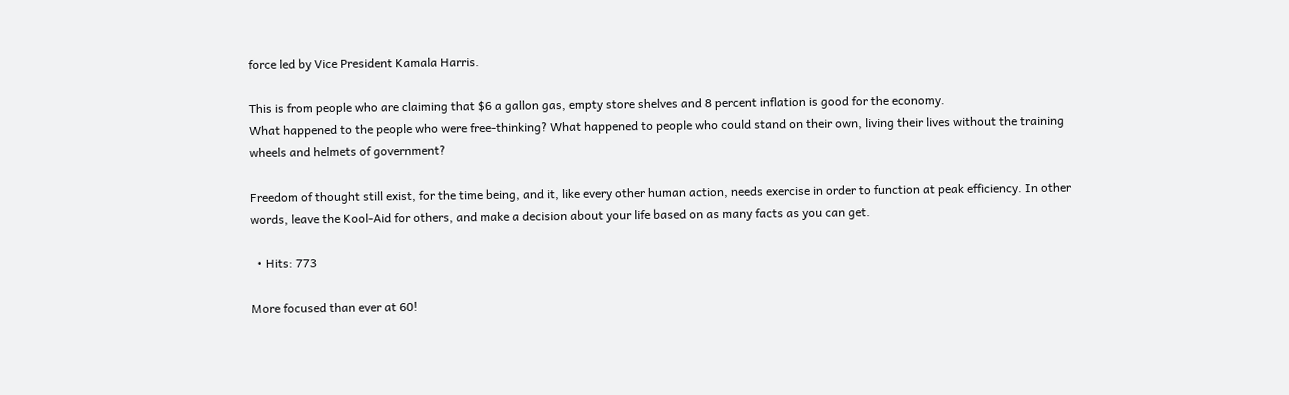force led by Vice President Kamala Harris.

This is from people who are claiming that $6 a gallon gas, empty store shelves and 8 percent inflation is good for the economy.
What happened to the people who were free-thinking? What happened to people who could stand on their own, living their lives without the training wheels and helmets of government?

Freedom of thought still exist, for the time being, and it, like every other human action, needs exercise in order to function at peak efficiency. In other words, leave the Kool-Aid for others, and make a decision about your life based on as many facts as you can get.

  • Hits: 773

More focused than ever at 60!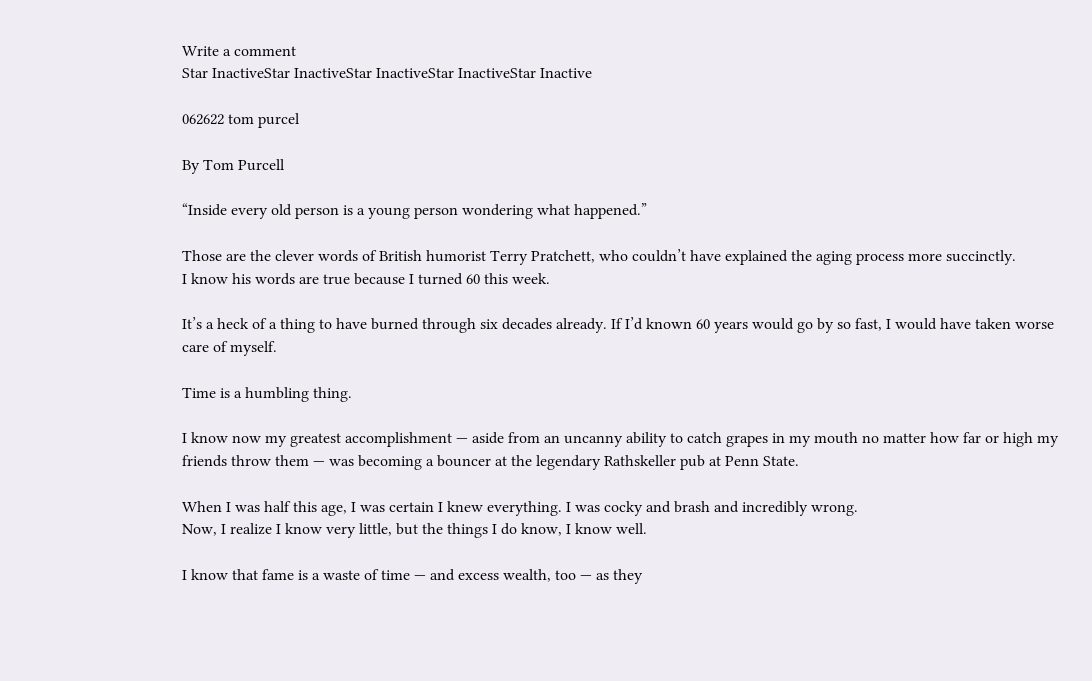Write a comment
Star InactiveStar InactiveStar InactiveStar InactiveStar Inactive

062622 tom purcel

By Tom Purcell

“Inside every old person is a young person wondering what happened.”

Those are the clever words of British humorist Terry Pratchett, who couldn’t have explained the aging process more succinctly.
I know his words are true because I turned 60 this week.

It’s a heck of a thing to have burned through six decades already. If I’d known 60 years would go by so fast, I would have taken worse care of myself.

Time is a humbling thing.

I know now my greatest accomplishment — aside from an uncanny ability to catch grapes in my mouth no matter how far or high my friends throw them — was becoming a bouncer at the legendary Rathskeller pub at Penn State.

When I was half this age, I was certain I knew everything. I was cocky and brash and incredibly wrong.
Now, I realize I know very little, but the things I do know, I know well.

I know that fame is a waste of time — and excess wealth, too — as they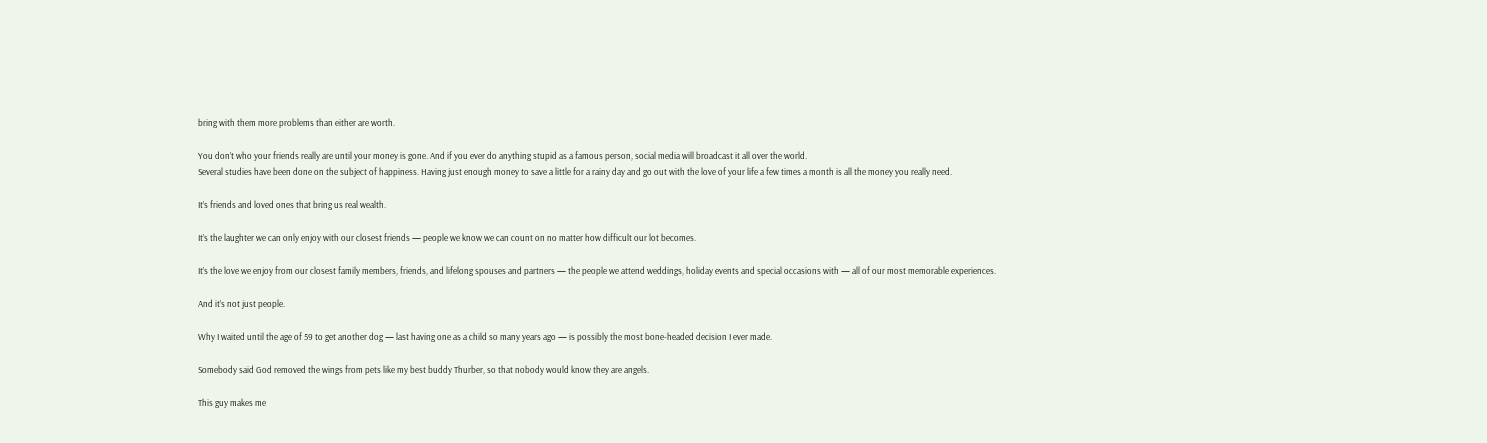bring with them more problems than either are worth.

You don’t who your friends really are until your money is gone. And if you ever do anything stupid as a famous person, social media will broadcast it all over the world.
Several studies have been done on the subject of happiness. Having just enough money to save a little for a rainy day and go out with the love of your life a few times a month is all the money you really need.

It’s friends and loved ones that bring us real wealth.

It’s the laughter we can only enjoy with our closest friends — people we know we can count on no matter how difficult our lot becomes.

It’s the love we enjoy from our closest family members, friends, and lifelong spouses and partners — the people we attend weddings, holiday events and special occasions with — all of our most memorable experiences.

And it’s not just people.

Why I waited until the age of 59 to get another dog — last having one as a child so many years ago — is possibly the most bone-headed decision I ever made.

Somebody said God removed the wings from pets like my best buddy Thurber, so that nobody would know they are angels.

This guy makes me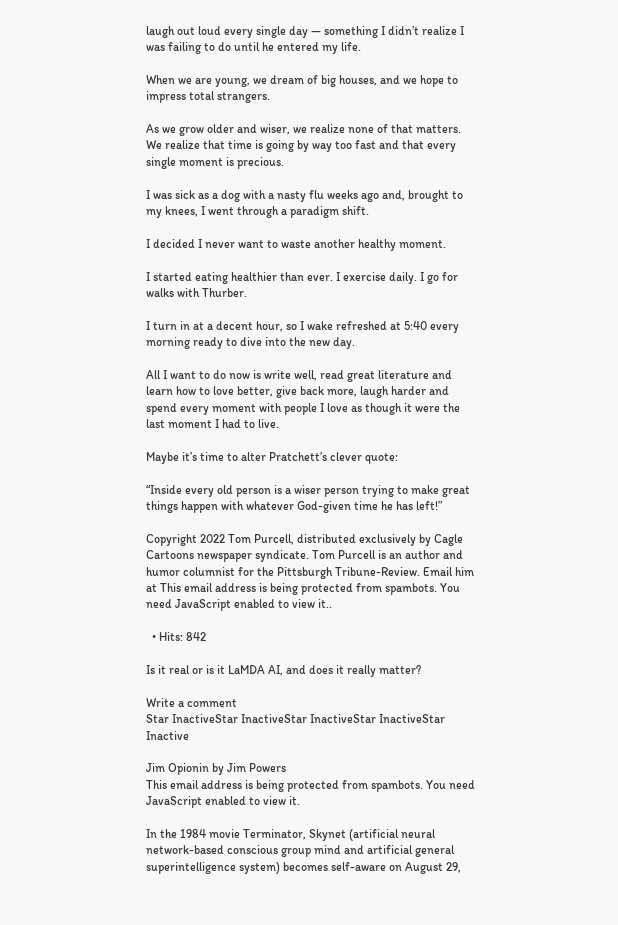laugh out loud every single day — something I didn’t realize I was failing to do until he entered my life.

When we are young, we dream of big houses, and we hope to impress total strangers.

As we grow older and wiser, we realize none of that matters. We realize that time is going by way too fast and that every single moment is precious.

I was sick as a dog with a nasty flu weeks ago and, brought to my knees, I went through a paradigm shift.

I decided I never want to waste another healthy moment.

I started eating healthier than ever. I exercise daily. I go for walks with Thurber.

I turn in at a decent hour, so I wake refreshed at 5:40 every morning ready to dive into the new day.

All I want to do now is write well, read great literature and learn how to love better, give back more, laugh harder and spend every moment with people I love as though it were the last moment I had to live.

Maybe it’s time to alter Pratchett’s clever quote:

“Inside every old person is a wiser person trying to make great things happen with whatever God-given time he has left!”

Copyright 2022 Tom Purcell, distributed exclusively by Cagle Cartoons newspaper syndicate. Tom Purcell is an author and humor columnist for the Pittsburgh Tribune-Review. Email him at This email address is being protected from spambots. You need JavaScript enabled to view it..

  • Hits: 842

Is it real or is it LaMDA AI, and does it really matter?

Write a comment
Star InactiveStar InactiveStar InactiveStar InactiveStar Inactive

Jim Opionin by Jim Powers
This email address is being protected from spambots. You need JavaScript enabled to view it.

In the 1984 movie Terminator, Skynet (artificial neural network-based conscious group mind and artificial general superintelligence system) becomes self-aware on August 29,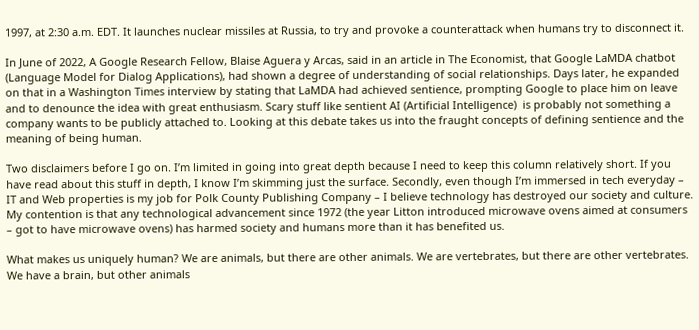1997, at 2:30 a.m. EDT. It launches nuclear missiles at Russia, to try and provoke a counterattack when humans try to disconnect it.

In June of 2022, A Google Research Fellow, Blaise Aguera y Arcas, said in an article in The Economist, that Google LaMDA chatbot (Language Model for Dialog Applications), had shown a degree of understanding of social relationships. Days later, he expanded on that in a Washington Times interview by stating that LaMDA had achieved sentience, prompting Google to place him on leave and to denounce the idea with great enthusiasm. Scary stuff like sentient AI (Artificial Intelligence)  is probably not something a company wants to be publicly attached to. Looking at this debate takes us into the fraught concepts of defining sentience and the meaning of being human.

Two disclaimers before I go on. I’m limited in going into great depth because I need to keep this column relatively short. If you have read about this stuff in depth, I know I’m skimming just the surface. Secondly, even though I’m immersed in tech everyday – IT and Web properties is my job for Polk County Publishing Company – I believe technology has destroyed our society and culture. My contention is that any technological advancement since 1972 (the year Litton introduced microwave ovens aimed at consumers – got to have microwave ovens) has harmed society and humans more than it has benefited us.

What makes us uniquely human? We are animals, but there are other animals. We are vertebrates, but there are other vertebrates. We have a brain, but other animals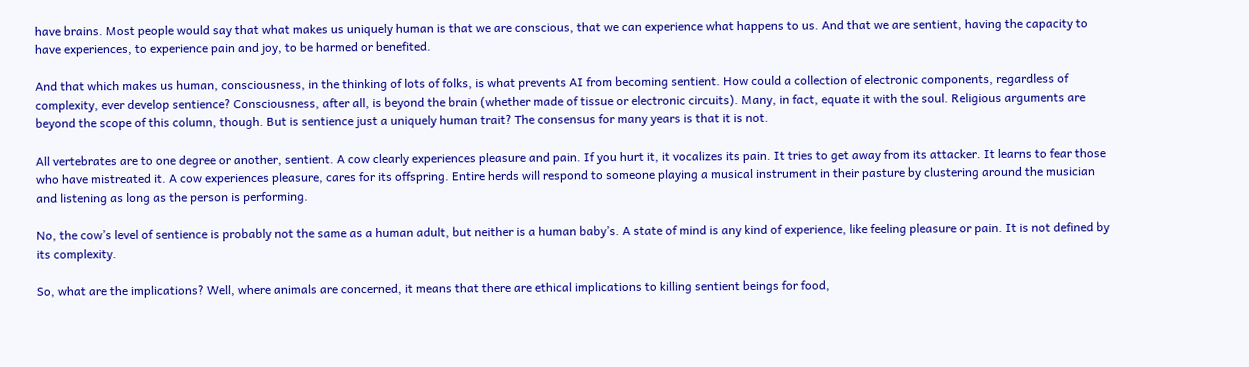have brains. Most people would say that what makes us uniquely human is that we are conscious, that we can experience what happens to us. And that we are sentient, having the capacity to have experiences, to experience pain and joy, to be harmed or benefited.

And that which makes us human, consciousness, in the thinking of lots of folks, is what prevents AI from becoming sentient. How could a collection of electronic components, regardless of complexity, ever develop sentience? Consciousness, after all, is beyond the brain (whether made of tissue or electronic circuits). Many, in fact, equate it with the soul. Religious arguments are beyond the scope of this column, though. But is sentience just a uniquely human trait? The consensus for many years is that it is not.

All vertebrates are to one degree or another, sentient. A cow clearly experiences pleasure and pain. If you hurt it, it vocalizes its pain. It tries to get away from its attacker. It learns to fear those who have mistreated it. A cow experiences pleasure, cares for its offspring. Entire herds will respond to someone playing a musical instrument in their pasture by clustering around the musician and listening as long as the person is performing.

No, the cow’s level of sentience is probably not the same as a human adult, but neither is a human baby’s. A state of mind is any kind of experience, like feeling pleasure or pain. It is not defined by its complexity.

So, what are the implications? Well, where animals are concerned, it means that there are ethical implications to killing sentient beings for food,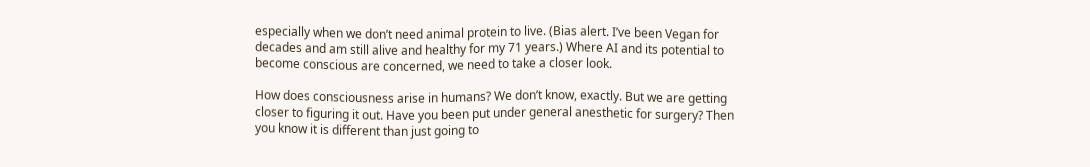especially when we don’t need animal protein to live. (Bias alert. I’ve been Vegan for decades and am still alive and healthy for my 71 years.) Where AI and its potential to become conscious are concerned, we need to take a closer look.

How does consciousness arise in humans? We don’t know, exactly. But we are getting closer to figuring it out. Have you been put under general anesthetic for surgery? Then you know it is different than just going to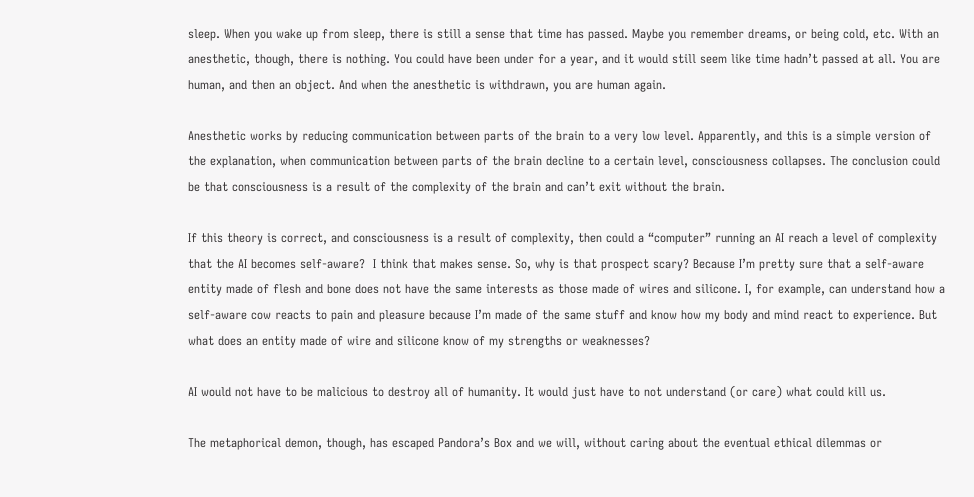sleep. When you wake up from sleep, there is still a sense that time has passed. Maybe you remember dreams, or being cold, etc. With an anesthetic, though, there is nothing. You could have been under for a year, and it would still seem like time hadn’t passed at all. You are human, and then an object. And when the anesthetic is withdrawn, you are human again.

Anesthetic works by reducing communication between parts of the brain to a very low level. Apparently, and this is a simple version of the explanation, when communication between parts of the brain decline to a certain level, consciousness collapses. The conclusion could be that consciousness is a result of the complexity of the brain and can’t exit without the brain.

If this theory is correct, and consciousness is a result of complexity, then could a “computer” running an AI reach a level of complexity that the AI becomes self-aware?  I think that makes sense. So, why is that prospect scary? Because I’m pretty sure that a self-aware entity made of flesh and bone does not have the same interests as those made of wires and silicone. I, for example, can understand how a self-aware cow reacts to pain and pleasure because I’m made of the same stuff and know how my body and mind react to experience. But what does an entity made of wire and silicone know of my strengths or weaknesses?

AI would not have to be malicious to destroy all of humanity. It would just have to not understand (or care) what could kill us.

The metaphorical demon, though, has escaped Pandora’s Box and we will, without caring about the eventual ethical dilemmas or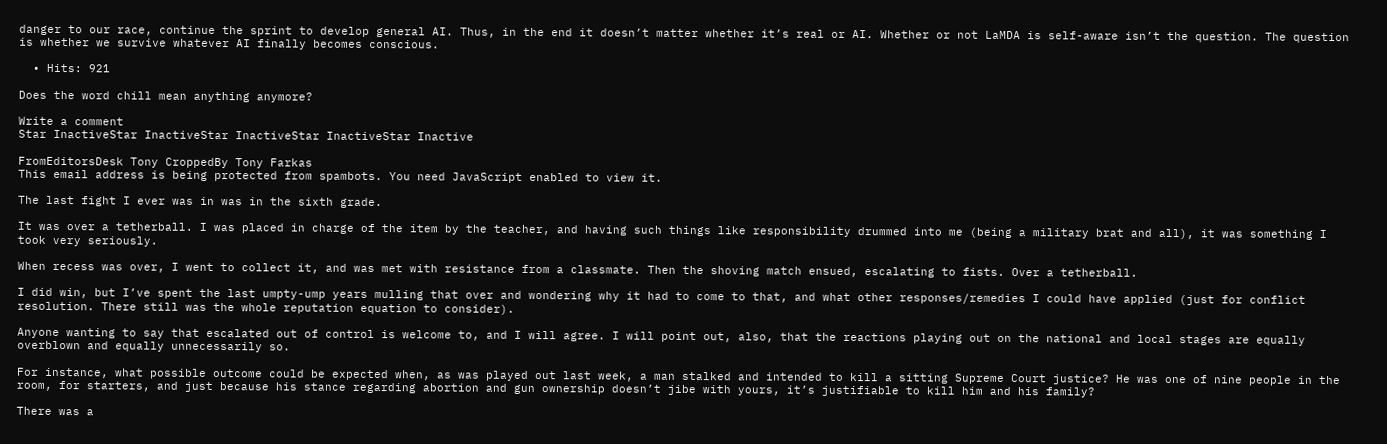danger to our race, continue the sprint to develop general AI. Thus, in the end it doesn’t matter whether it’s real or AI. Whether or not LaMDA is self-aware isn’t the question. The question is whether we survive whatever AI finally becomes conscious.

  • Hits: 921

Does the word chill mean anything anymore?

Write a comment
Star InactiveStar InactiveStar InactiveStar InactiveStar Inactive

FromEditorsDesk Tony CroppedBy Tony Farkas
This email address is being protected from spambots. You need JavaScript enabled to view it.

The last fight I ever was in was in the sixth grade.

It was over a tetherball. I was placed in charge of the item by the teacher, and having such things like responsibility drummed into me (being a military brat and all), it was something I took very seriously.

When recess was over, I went to collect it, and was met with resistance from a classmate. Then the shoving match ensued, escalating to fists. Over a tetherball.

I did win, but I’ve spent the last umpty-ump years mulling that over and wondering why it had to come to that, and what other responses/remedies I could have applied (just for conflict resolution. There still was the whole reputation equation to consider).

Anyone wanting to say that escalated out of control is welcome to, and I will agree. I will point out, also, that the reactions playing out on the national and local stages are equally overblown and equally unnecessarily so.

For instance, what possible outcome could be expected when, as was played out last week, a man stalked and intended to kill a sitting Supreme Court justice? He was one of nine people in the room, for starters, and just because his stance regarding abortion and gun ownership doesn’t jibe with yours, it’s justifiable to kill him and his family?

There was a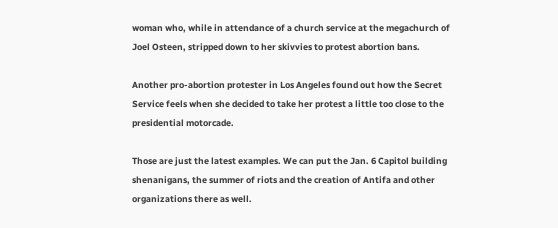woman who, while in attendance of a church service at the megachurch of Joel Osteen, stripped down to her skivvies to protest abortion bans.

Another pro-abortion protester in Los Angeles found out how the Secret Service feels when she decided to take her protest a little too close to the presidential motorcade.

Those are just the latest examples. We can put the Jan. 6 Capitol building shenanigans, the summer of riots and the creation of Antifa and other organizations there as well.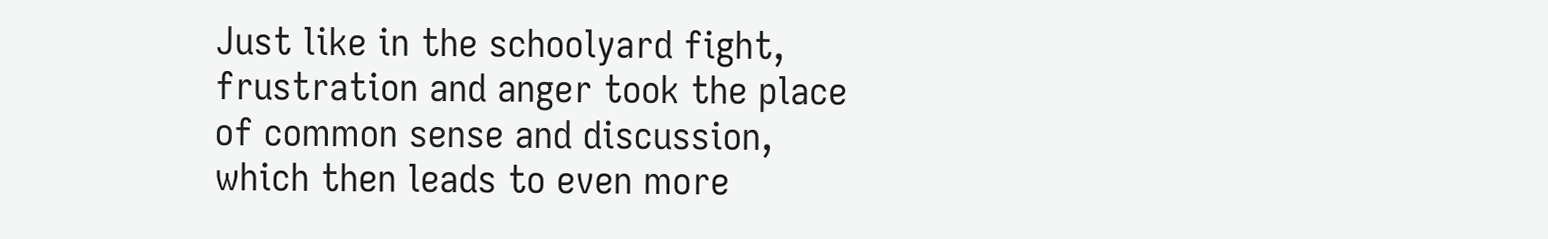Just like in the schoolyard fight, frustration and anger took the place of common sense and discussion, which then leads to even more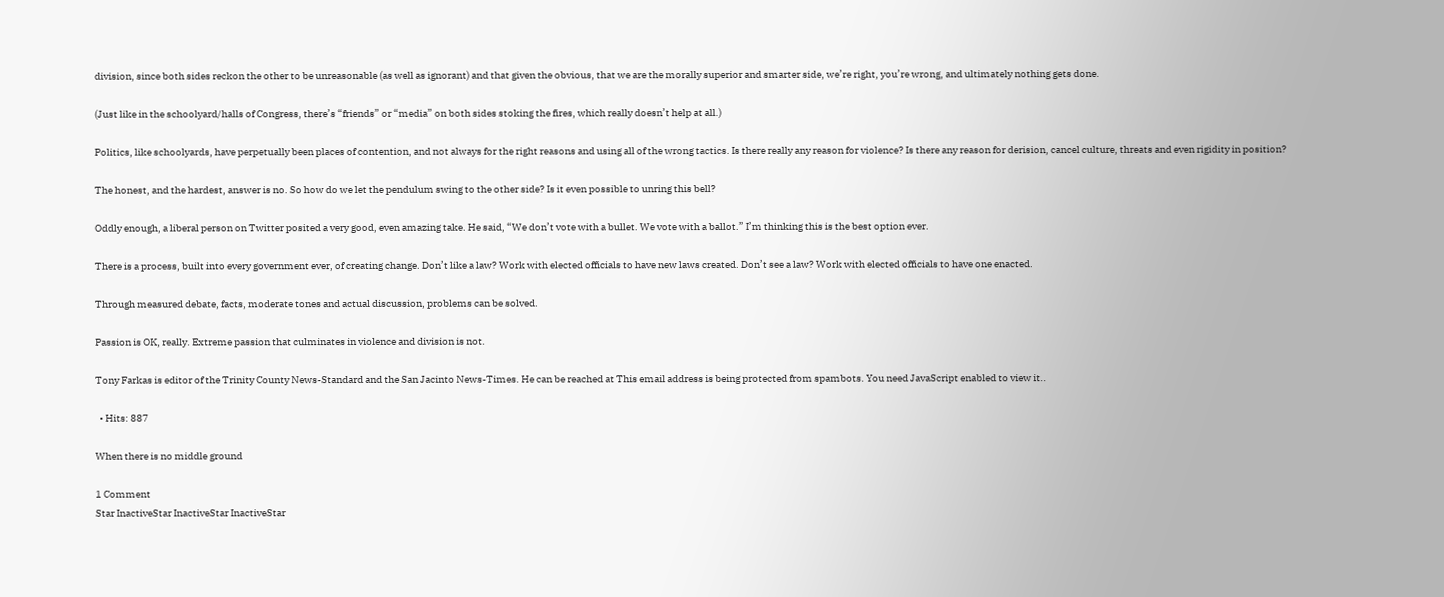division, since both sides reckon the other to be unreasonable (as well as ignorant) and that given the obvious, that we are the morally superior and smarter side, we’re right, you’re wrong, and ultimately nothing gets done.

(Just like in the schoolyard/halls of Congress, there’s “friends” or “media” on both sides stoking the fires, which really doesn’t help at all.)

Politics, like schoolyards, have perpetually been places of contention, and not always for the right reasons and using all of the wrong tactics. Is there really any reason for violence? Is there any reason for derision, cancel culture, threats and even rigidity in position?

The honest, and the hardest, answer is no. So how do we let the pendulum swing to the other side? Is it even possible to unring this bell?

Oddly enough, a liberal person on Twitter posited a very good, even amazing take. He said, “We don’t vote with a bullet. We vote with a ballot.” I’m thinking this is the best option ever.

There is a process, built into every government ever, of creating change. Don’t like a law? Work with elected officials to have new laws created. Don’t see a law? Work with elected officials to have one enacted.

Through measured debate, facts, moderate tones and actual discussion, problems can be solved.

Passion is OK, really. Extreme passion that culminates in violence and division is not.

Tony Farkas is editor of the Trinity County News-Standard and the San Jacinto News-Times. He can be reached at This email address is being protected from spambots. You need JavaScript enabled to view it..

  • Hits: 887

When there is no middle ground

1 Comment
Star InactiveStar InactiveStar InactiveStar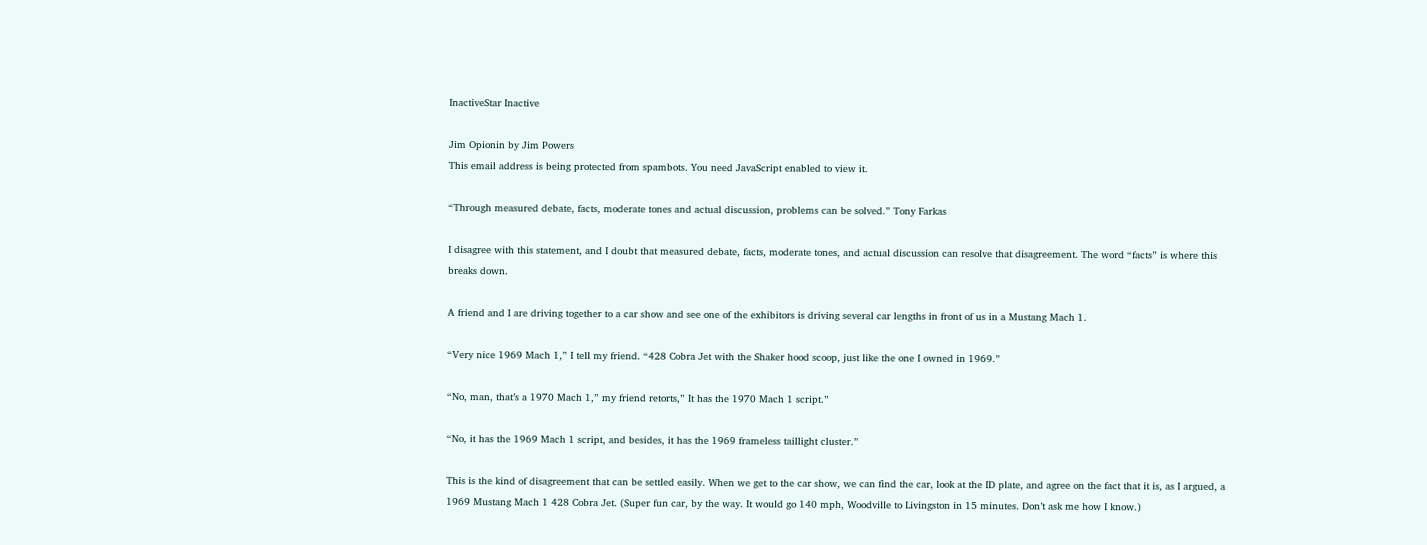InactiveStar Inactive

Jim Opionin by Jim Powers
This email address is being protected from spambots. You need JavaScript enabled to view it.

“Through measured debate, facts, moderate tones and actual discussion, problems can be solved.” Tony Farkas

I disagree with this statement, and I doubt that measured debate, facts, moderate tones, and actual discussion can resolve that disagreement. The word “facts” is where this breaks down.

A friend and I are driving together to a car show and see one of the exhibitors is driving several car lengths in front of us in a Mustang Mach 1.

“Very nice 1969 Mach 1,” I tell my friend. “428 Cobra Jet with the Shaker hood scoop, just like the one I owned in 1969.”

“No, man, that’s a 1970 Mach 1,” my friend retorts,” It has the 1970 Mach 1 script.”

“No, it has the 1969 Mach 1 script, and besides, it has the 1969 frameless taillight cluster.”

This is the kind of disagreement that can be settled easily. When we get to the car show, we can find the car, look at the ID plate, and agree on the fact that it is, as I argued, a 1969 Mustang Mach 1 428 Cobra Jet. (Super fun car, by the way. It would go 140 mph, Woodville to Livingston in 15 minutes. Don’t ask me how I know.)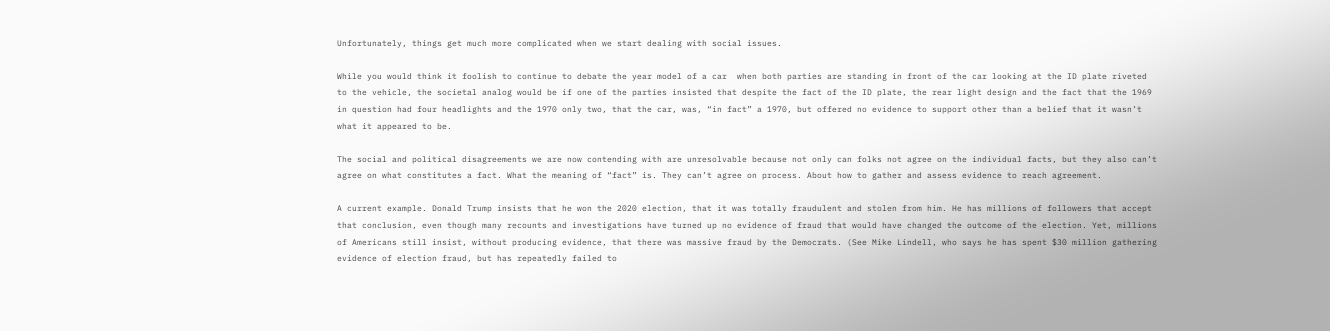Unfortunately, things get much more complicated when we start dealing with social issues.

While you would think it foolish to continue to debate the year model of a car  when both parties are standing in front of the car looking at the ID plate riveted to the vehicle, the societal analog would be if one of the parties insisted that despite the fact of the ID plate, the rear light design and the fact that the 1969 in question had four headlights and the 1970 only two, that the car, was, “in fact” a 1970, but offered no evidence to support other than a belief that it wasn’t what it appeared to be.

The social and political disagreements we are now contending with are unresolvable because not only can folks not agree on the individual facts, but they also can’t agree on what constitutes a fact. What the meaning of “fact” is. They can’t agree on process. About how to gather and assess evidence to reach agreement.

A current example. Donald Trump insists that he won the 2020 election, that it was totally fraudulent and stolen from him. He has millions of followers that accept that conclusion, even though many recounts and investigations have turned up no evidence of fraud that would have changed the outcome of the election. Yet, millions of Americans still insist, without producing evidence, that there was massive fraud by the Democrats. (See Mike Lindell, who says he has spent $30 million gathering evidence of election fraud, but has repeatedly failed to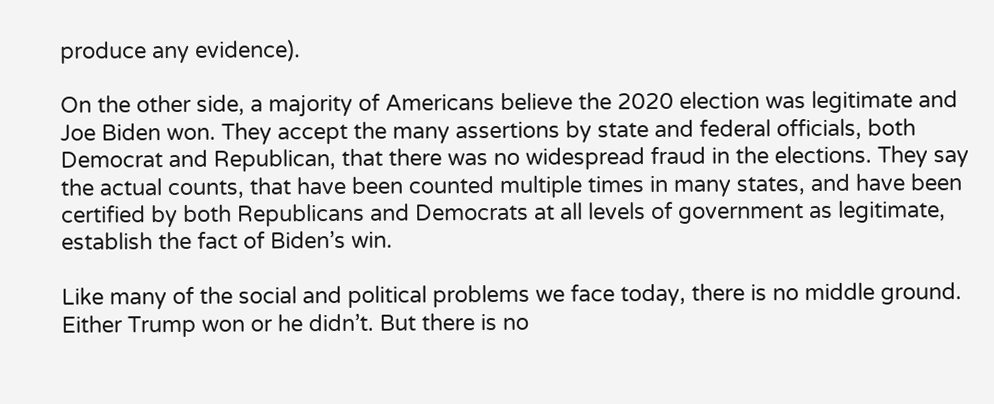produce any evidence).

On the other side, a majority of Americans believe the 2020 election was legitimate and Joe Biden won. They accept the many assertions by state and federal officials, both Democrat and Republican, that there was no widespread fraud in the elections. They say the actual counts, that have been counted multiple times in many states, and have been certified by both Republicans and Democrats at all levels of government as legitimate, establish the fact of Biden’s win.

Like many of the social and political problems we face today, there is no middle ground. Either Trump won or he didn’t. But there is no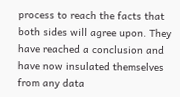process to reach the facts that both sides will agree upon. They have reached a conclusion and have now insulated themselves from any data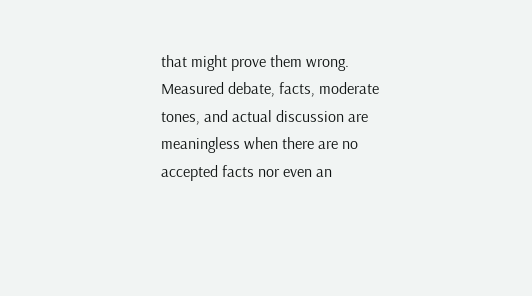that might prove them wrong. Measured debate, facts, moderate tones, and actual discussion are meaningless when there are no accepted facts nor even an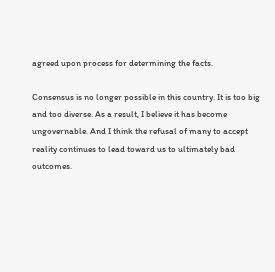agreed upon process for determining the facts.

Consensus is no longer possible in this country. It is too big and too diverse. As a result, I believe it has become ungovernable. And I think the refusal of many to accept reality continues to lead toward us to ultimately bad outcomes.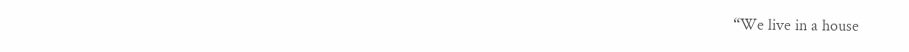“We live in a house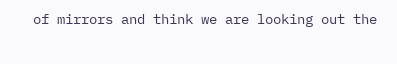of mirrors and think we are looking out the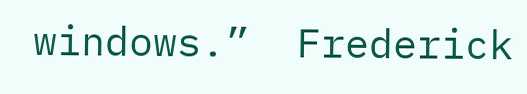windows.”  Frederick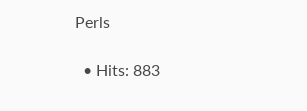Perls

  • Hits: 883